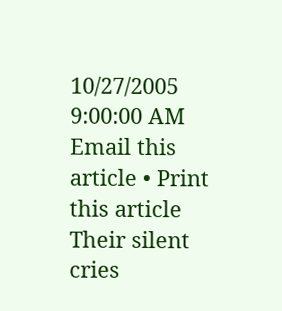10/27/2005 9:00:00 AM Email this article • Print this article
Their silent cries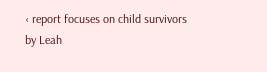‹ report focuses on child survivors
by Leah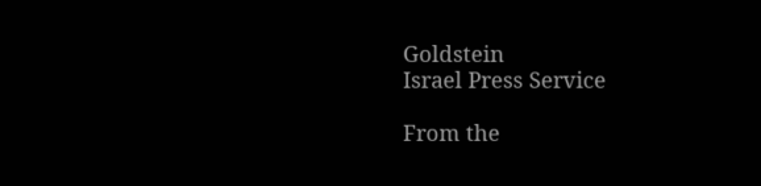Goldstein
Israel Press Service

From the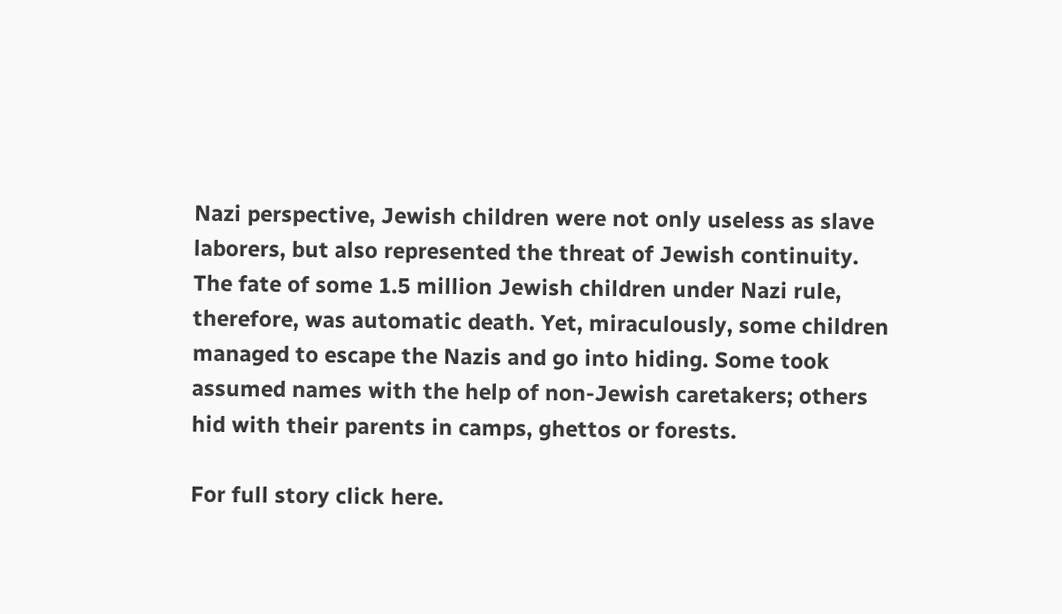Nazi perspective, Jewish children were not only useless as slave laborers, but also represented the threat of Jewish continuity. The fate of some 1.5 million Jewish children under Nazi rule, therefore, was automatic death. Yet, miraculously, some children managed to escape the Nazis and go into hiding. Some took assumed names with the help of non-Jewish caretakers; others hid with their parents in camps, ghettos or forests.

For full story click here.